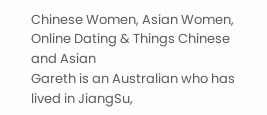Chinese Women, Asian Women, Online Dating & Things Chinese and Asian
Gareth is an Australian who has lived in JiangSu,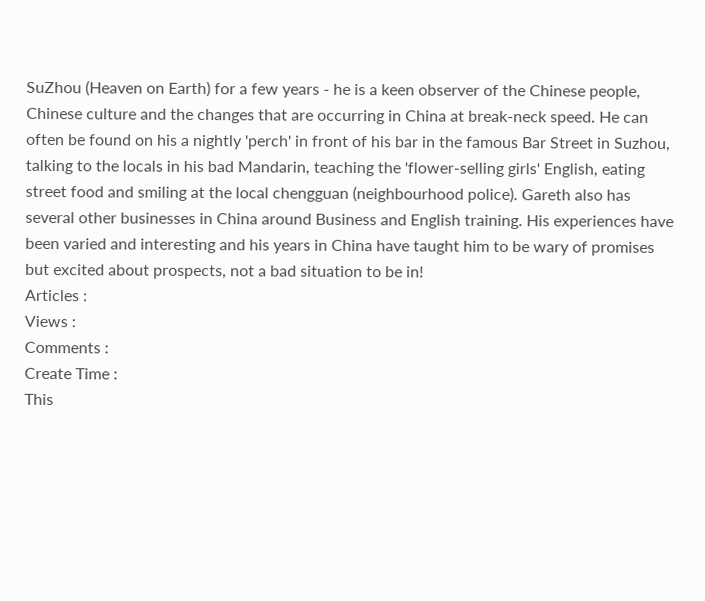SuZhou (Heaven on Earth) for a few years - he is a keen observer of the Chinese people, Chinese culture and the changes that are occurring in China at break-neck speed. He can often be found on his a nightly 'perch' in front of his bar in the famous Bar Street in Suzhou, talking to the locals in his bad Mandarin, teaching the 'flower-selling girls' English, eating street food and smiling at the local chengguan (neighbourhood police). Gareth also has several other businesses in China around Business and English training. His experiences have been varied and interesting and his years in China have taught him to be wary of promises but excited about prospects, not a bad situation to be in!
Articles :
Views :
Comments :
Create Time :
This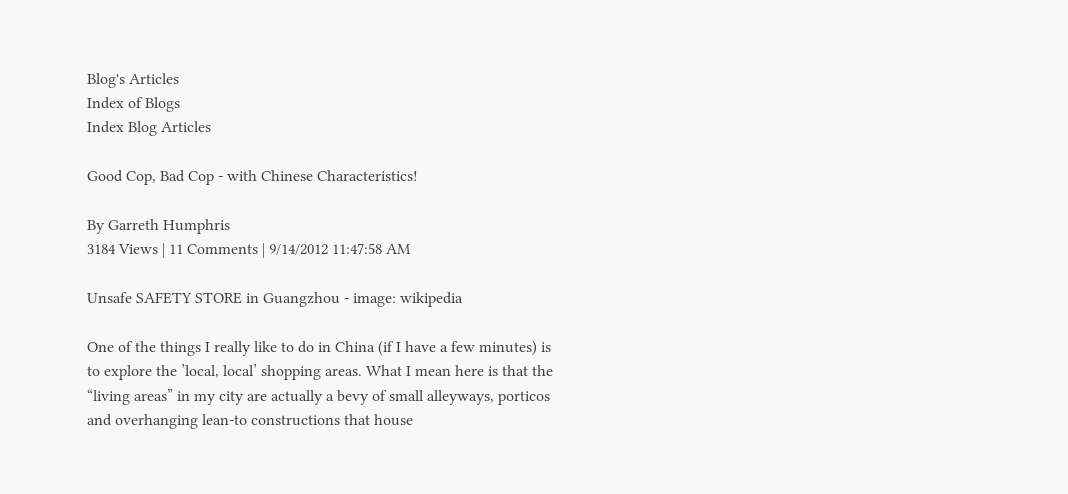Blog's Articles
Index of Blogs
Index Blog Articles

Good Cop, Bad Cop - with Chinese Characteristics!

By Garreth Humphris
3184 Views | 11 Comments | 9/14/2012 11:47:58 AM

Unsafe SAFETY STORE in Guangzhou - image: wikipedia

One of the things I really like to do in China (if I have a few minutes) is to explore the ’local, local’ shopping areas. What I mean here is that the “living areas” in my city are actually a bevy of small alleyways, porticos and overhanging lean-to constructions that house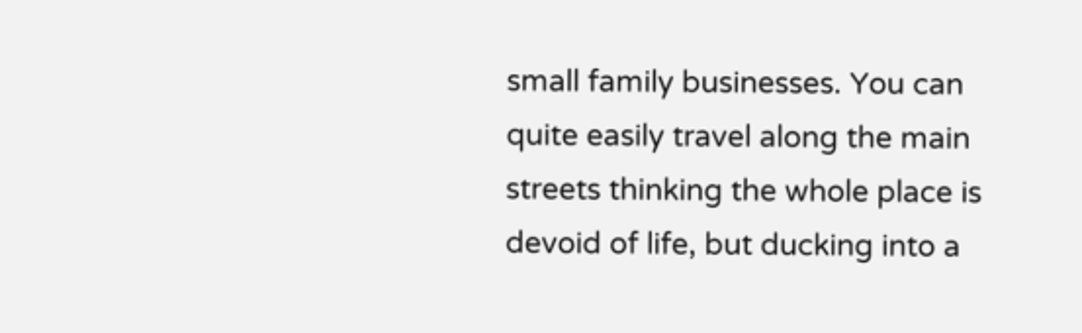small family businesses. You can quite easily travel along the main streets thinking the whole place is devoid of life, but ducking into a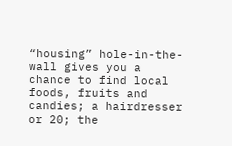“housing” hole-in-the-wall gives you a chance to find local foods, fruits and candies; a hairdresser or 20; the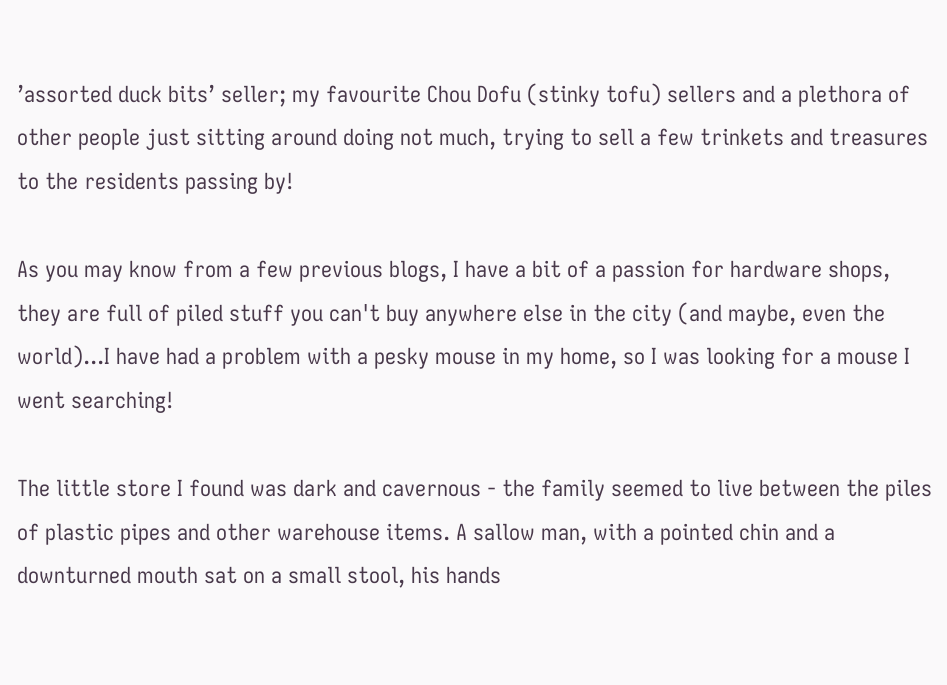’assorted duck bits’ seller; my favourite Chou Dofu (stinky tofu) sellers and a plethora of other people just sitting around doing not much, trying to sell a few trinkets and treasures to the residents passing by!

As you may know from a few previous blogs, I have a bit of a passion for hardware shops, they are full of piled stuff you can't buy anywhere else in the city (and maybe, even the world)...I have had a problem with a pesky mouse in my home, so I was looking for a mouse I went searching!

The little store I found was dark and cavernous - the family seemed to live between the piles of plastic pipes and other warehouse items. A sallow man, with a pointed chin and a downturned mouth sat on a small stool, his hands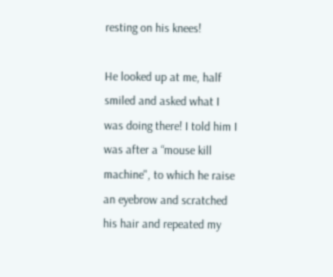resting on his knees!

He looked up at me, half smiled and asked what I was doing there! I told him I was after a “mouse kill machine", to which he raise an eyebrow and scratched his hair and repeated my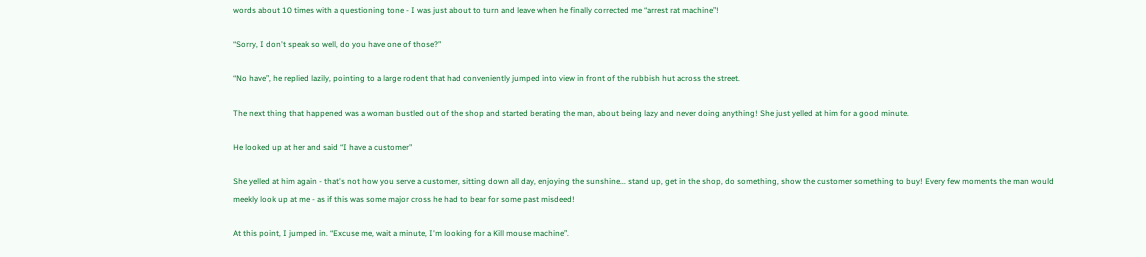words about 10 times with a questioning tone - I was just about to turn and leave when he finally corrected me “arrest rat machine”!

“Sorry, I don't speak so well, do you have one of those?"

“No have”, he replied lazily, pointing to a large rodent that had conveniently jumped into view in front of the rubbish hut across the street.

The next thing that happened was a woman bustled out of the shop and started berating the man, about being lazy and never doing anything! She just yelled at him for a good minute.

He looked up at her and said “I have a customer"

She yelled at him again - that's not how you serve a customer, sitting down all day, enjoying the sunshine... stand up, get in the shop, do something, show the customer something to buy! Every few moments the man would meekly look up at me - as if this was some major cross he had to bear for some past misdeed!

At this point, I jumped in. “Excuse me, wait a minute, I'm looking for a Kill mouse machine”.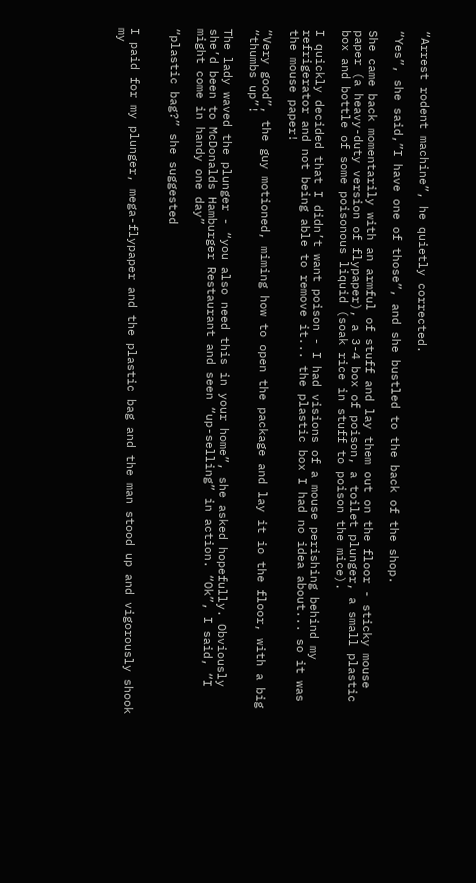“Arrest rodent machine”, he quietly corrected.

“Yes”, she said,”I have one of those”, and she bustled to the back of the shop.

She came back momentarily with an armful of stuff and lay them out on the floor - sticky mouse paper (a heavy-duty version of flypaper), a 3-4 box of poison, a toilet plunger, a small plastic box and bottle of some poisonous liquid (soak rice in stuff to poison the mice).

I quickly decided that I didn’t want poison - I had visions of a mouse perishing behind my refrigerator and not being able to remove it... the plastic box I had no idea about... so it was the mouse paper!

“Very good”, the guy motioned, miming how to open the package and lay it io the floor, with a big “thumbs up”!

The lady waved the plunger - “you also need this in your home”, she asked hopefully. Obviously she’d been to McDonalds Hamburger Restaurant and seen “up-selling” in action. “Ok”, I said, “I might come in handy one day”

“plastic bag?” she suggested


I paid for my plunger, mega-flypaper and the plastic bag and the man stood up and vigorously shook my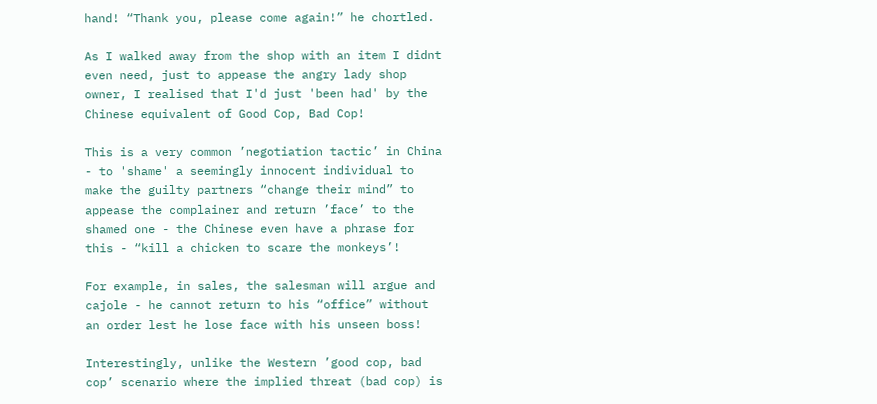hand! “Thank you, please come again!” he chortled.

As I walked away from the shop with an item I didnt even need, just to appease the angry lady shop owner, I realised that I'd just 'been had' by the Chinese equivalent of Good Cop, Bad Cop!

This is a very common ’negotiation tactic’ in China - to 'shame' a seemingly innocent individual to make the guilty partners “change their mind” to appease the complainer and return ’face’ to the shamed one - the Chinese even have a phrase for this - “kill a chicken to scare the monkeys’!

For example, in sales, the salesman will argue and cajole - he cannot return to his “office” without an order lest he lose face with his unseen boss!

Interestingly, unlike the Western ’good cop, bad cop’ scenario where the implied threat (bad cop) is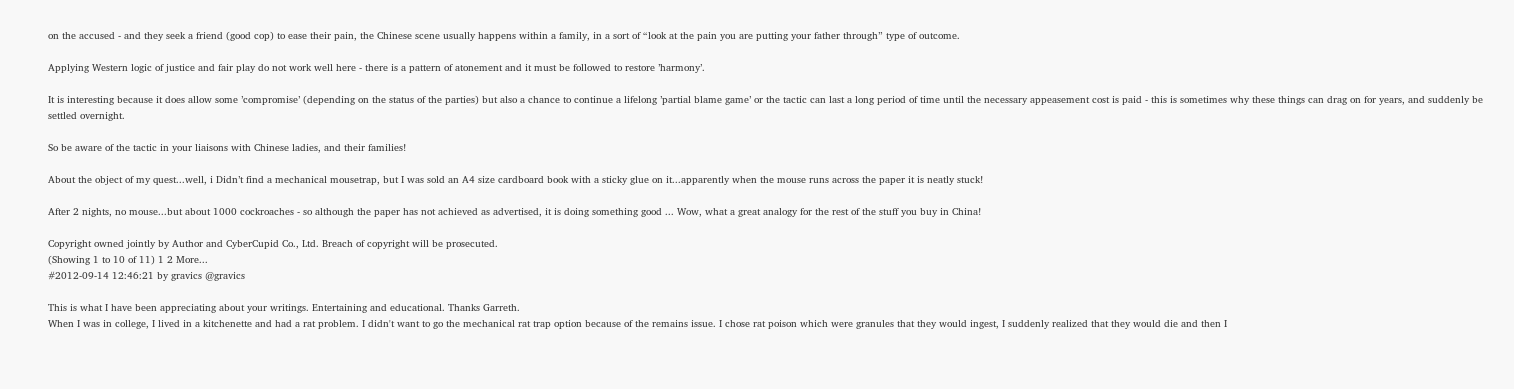on the accused - and they seek a friend (good cop) to ease their pain, the Chinese scene usually happens within a family, in a sort of “look at the pain you are putting your father through” type of outcome.

Applying Western logic of justice and fair play do not work well here - there is a pattern of atonement and it must be followed to restore ’harmony’.

It is interesting because it does allow some ’compromise’ (depending on the status of the parties) but also a chance to continue a lifelong ’partial blame game’ or the tactic can last a long period of time until the necessary appeasement cost is paid - this is sometimes why these things can drag on for years, and suddenly be settled overnight.

So be aware of the tactic in your liaisons with Chinese ladies, and their families!

About the object of my quest...well, i Didn’t find a mechanical mousetrap, but I was sold an A4 size cardboard book with a sticky glue on it...apparently when the mouse runs across the paper it is neatly stuck!

After 2 nights, no mouse...but about 1000 cockroaches - so although the paper has not achieved as advertised, it is doing something good ... Wow, what a great analogy for the rest of the stuff you buy in China!

Copyright owned jointly by Author and CyberCupid Co., Ltd. Breach of copyright will be prosecuted.
(Showing 1 to 10 of 11) 1 2 More...
#2012-09-14 12:46:21 by gravics @gravics

This is what I have been appreciating about your writings. Entertaining and educational. Thanks Garreth.
When I was in college, I lived in a kitchenette and had a rat problem. I didn't want to go the mechanical rat trap option because of the remains issue. I chose rat poison which were granules that they would ingest, I suddenly realized that they would die and then I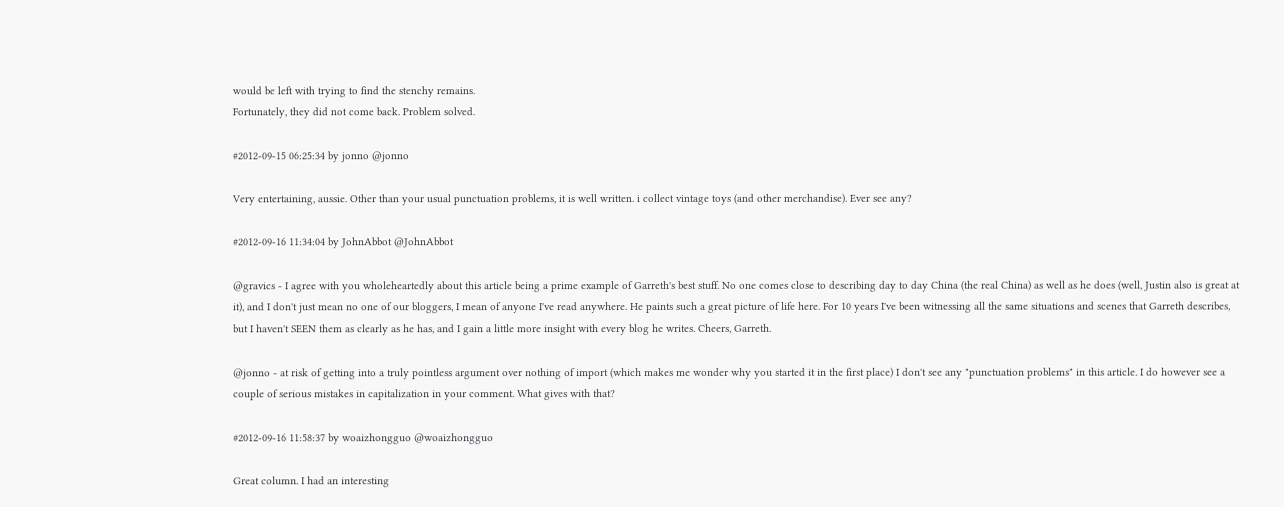would be left with trying to find the stenchy remains.
Fortunately, they did not come back. Problem solved.

#2012-09-15 06:25:34 by jonno @jonno

Very entertaining, aussie. Other than your usual punctuation problems, it is well written. i collect vintage toys (and other merchandise). Ever see any?

#2012-09-16 11:34:04 by JohnAbbot @JohnAbbot

@gravics - I agree with you wholeheartedly about this article being a prime example of Garreth's best stuff. No one comes close to describing day to day China (the real China) as well as he does (well, Justin also is great at it), and I don't just mean no one of our bloggers, I mean of anyone I've read anywhere. He paints such a great picture of life here. For 10 years I've been witnessing all the same situations and scenes that Garreth describes, but I haven't SEEN them as clearly as he has, and I gain a little more insight with every blog he writes. Cheers, Garreth.

@jonno - at risk of getting into a truly pointless argument over nothing of import (which makes me wonder why you started it in the first place) I don't see any "punctuation problems" in this article. I do however see a couple of serious mistakes in capitalization in your comment. What gives with that?

#2012-09-16 11:58:37 by woaizhongguo @woaizhongguo

Great column. I had an interesting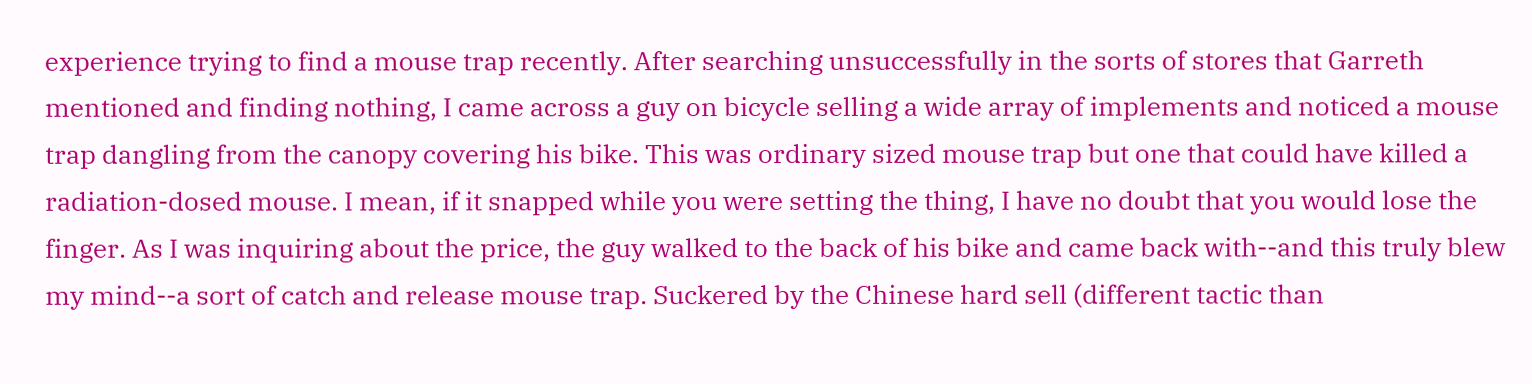experience trying to find a mouse trap recently. After searching unsuccessfully in the sorts of stores that Garreth mentioned and finding nothing, I came across a guy on bicycle selling a wide array of implements and noticed a mouse trap dangling from the canopy covering his bike. This was ordinary sized mouse trap but one that could have killed a radiation-dosed mouse. I mean, if it snapped while you were setting the thing, I have no doubt that you would lose the finger. As I was inquiring about the price, the guy walked to the back of his bike and came back with--and this truly blew my mind--a sort of catch and release mouse trap. Suckered by the Chinese hard sell (different tactic than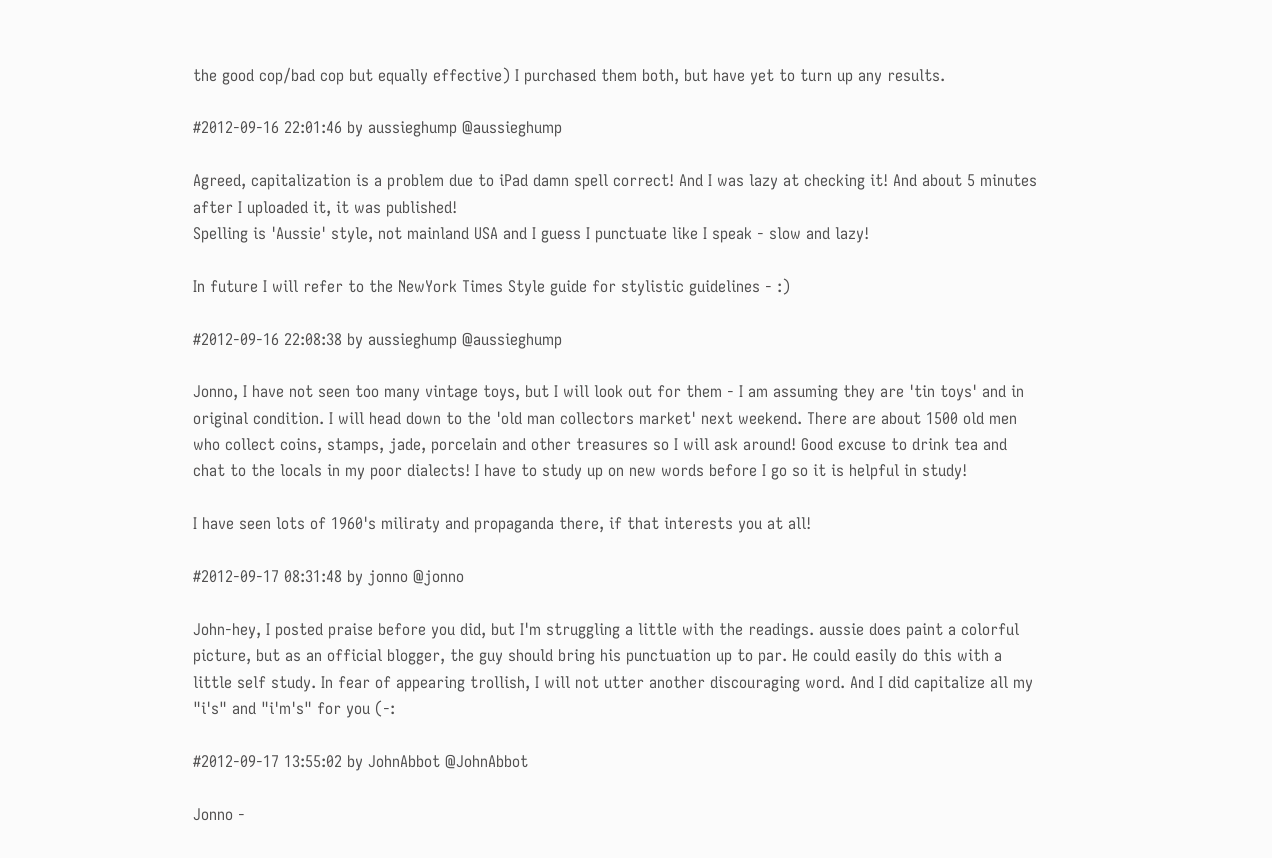the good cop/bad cop but equally effective) I purchased them both, but have yet to turn up any results.

#2012-09-16 22:01:46 by aussieghump @aussieghump

Agreed, capitalization is a problem due to iPad damn spell correct! And I was lazy at checking it! And about 5 minutes after I uploaded it, it was published!
Spelling is 'Aussie' style, not mainland USA and I guess I punctuate like I speak - slow and lazy!

In future I will refer to the NewYork Times Style guide for stylistic guidelines - :)

#2012-09-16 22:08:38 by aussieghump @aussieghump

Jonno, I have not seen too many vintage toys, but I will look out for them - I am assuming they are 'tin toys' and in original condition. I will head down to the 'old man collectors market' next weekend. There are about 1500 old men who collect coins, stamps, jade, porcelain and other treasures so I will ask around! Good excuse to drink tea and chat to the locals in my poor dialects! I have to study up on new words before I go so it is helpful in study!

I have seen lots of 1960's miliraty and propaganda there, if that interests you at all!

#2012-09-17 08:31:48 by jonno @jonno

John-hey, I posted praise before you did, but I'm struggling a little with the readings. aussie does paint a colorful picture, but as an official blogger, the guy should bring his punctuation up to par. He could easily do this with a little self study. In fear of appearing trollish, I will not utter another discouraging word. And I did capitalize all my "i's" and "i'm's" for you (-:

#2012-09-17 13:55:02 by JohnAbbot @JohnAbbot

Jonno -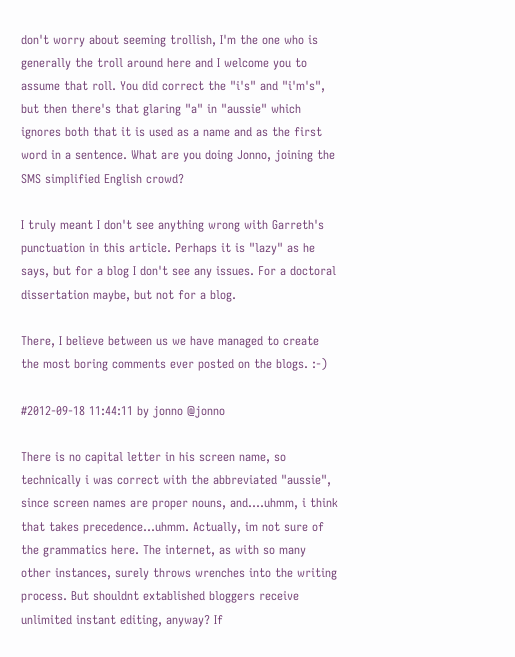don't worry about seeming trollish, I'm the one who is generally the troll around here and I welcome you to assume that roll. You did correct the "i's" and "i'm's", but then there's that glaring "a" in "aussie" which ignores both that it is used as a name and as the first word in a sentence. What are you doing Jonno, joining the SMS simplified English crowd?

I truly meant I don't see anything wrong with Garreth's punctuation in this article. Perhaps it is "lazy" as he says, but for a blog I don't see any issues. For a doctoral dissertation maybe, but not for a blog.

There, I believe between us we have managed to create the most boring comments ever posted on the blogs. :-)

#2012-09-18 11:44:11 by jonno @jonno

There is no capital letter in his screen name, so technically i was correct with the abbreviated "aussie", since screen names are proper nouns, and....uhmm, i think that takes precedence...uhmm. Actually, im not sure of the grammatics here. The internet, as with so many other instances, surely throws wrenches into the writing process. But shouldnt extablished bloggers receive unlimited instant editing, anyway? If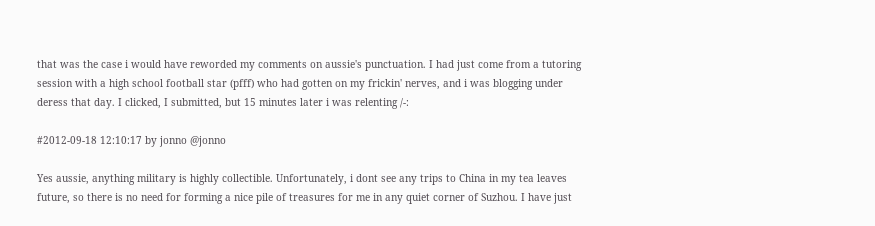that was the case i would have reworded my comments on aussie's punctuation. I had just come from a tutoring session with a high school football star (pfff) who had gotten on my frickin' nerves, and i was blogging under deress that day. I clicked, I submitted, but 15 minutes later i was relenting /-:

#2012-09-18 12:10:17 by jonno @jonno

Yes aussie, anything military is highly collectible. Unfortunately, i dont see any trips to China in my tea leaves future, so there is no need for forming a nice pile of treasures for me in any quiet corner of Suzhou. I have just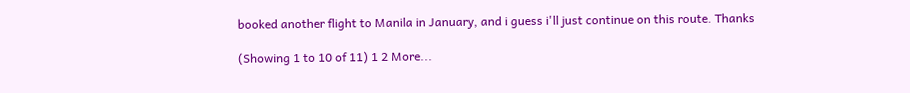booked another flight to Manila in January, and i guess i'll just continue on this route. Thanks

(Showing 1 to 10 of 11) 1 2 More...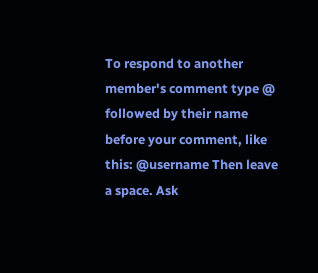To respond to another member's comment type @ followed by their name before your comment, like this: @username Then leave a space. Ask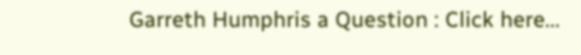Garreth Humphris a Question : Click here...